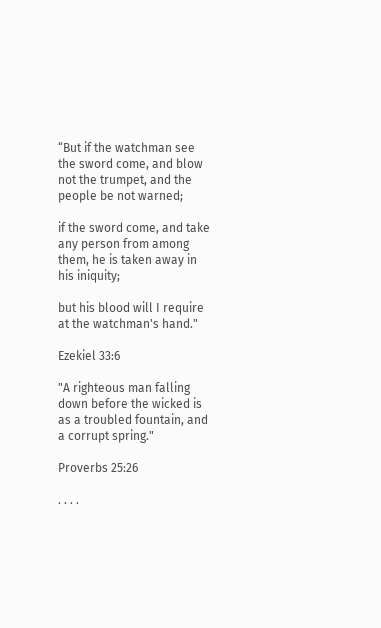“But if the watchman see the sword come, and blow not the trumpet, and the people be not warned;

if the sword come, and take any person from among them, he is taken away in his iniquity;

but his blood will I require at the watchman's hand."

Ezekiel 33:6

"A righteous man falling down before the wicked is as a troubled fountain, and a corrupt spring."

Proverbs 25:26

. . . .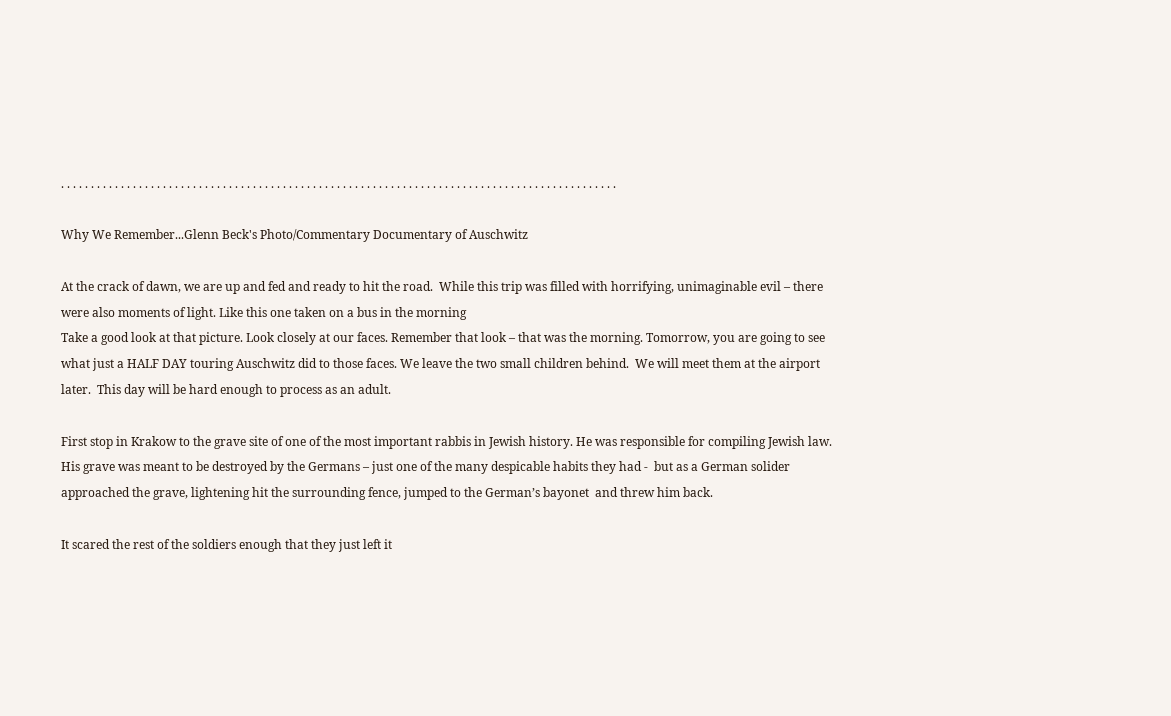. . . . . . . . . . . . . . . . . . . . . . . . . . . . . . . . . . . . . . . . . . . . . . . . . . . . . . . . . . . . . . . . . . . . . . . . . . . . . . . . . . . . . . . . . . . . .

Why We Remember...Glenn Beck's Photo/Commentary Documentary of Auschwitz

At the crack of dawn, we are up and fed and ready to hit the road.  While this trip was filled with horrifying, unimaginable evil – there were also moments of light. Like this one taken on a bus in the morning
Take a good look at that picture. Look closely at our faces. Remember that look – that was the morning. Tomorrow, you are going to see what just a HALF DAY touring Auschwitz did to those faces. We leave the two small children behind.  We will meet them at the airport later.  This day will be hard enough to process as an adult.

First stop in Krakow to the grave site of one of the most important rabbis in Jewish history. He was responsible for compiling Jewish law. His grave was meant to be destroyed by the Germans – just one of the many despicable habits they had -  but as a German solider approached the grave, lightening hit the surrounding fence, jumped to the German’s bayonet  and threw him back.

It scared the rest of the soldiers enough that they just left it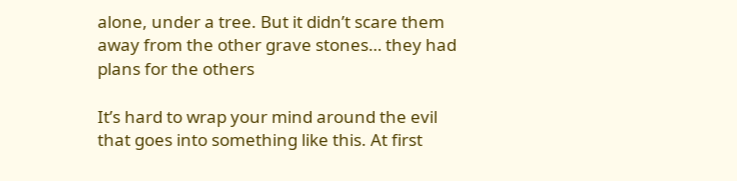alone, under a tree. But it didn’t scare them away from the other grave stones… they had plans for the others

It’s hard to wrap your mind around the evil that goes into something like this. At first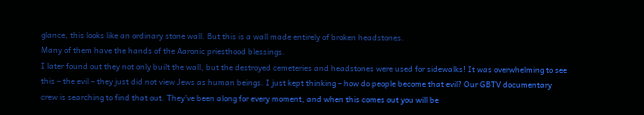glance, this looks like an ordinary stone wall. But this is a wall made entirely of broken headstones.
Many of them have the hands of the Aaronic priesthood blessings.
I later found out they not only built the wall, but the destroyed cemeteries and headstones were used for sidewalks! It was overwhelming to see this – the evil – they just did not view Jews as human beings. I just kept thinking – how do people become that evil? Our GBTV documentary crew is searching to find that out. They’ve been along for every moment, and when this comes out you will be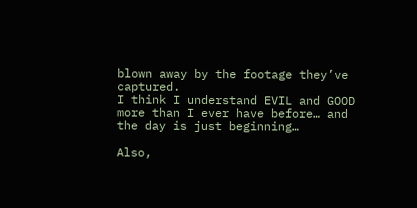blown away by the footage they’ve captured.
I think I understand EVIL and GOOD more than I ever have before… and the day is just beginning…

Also,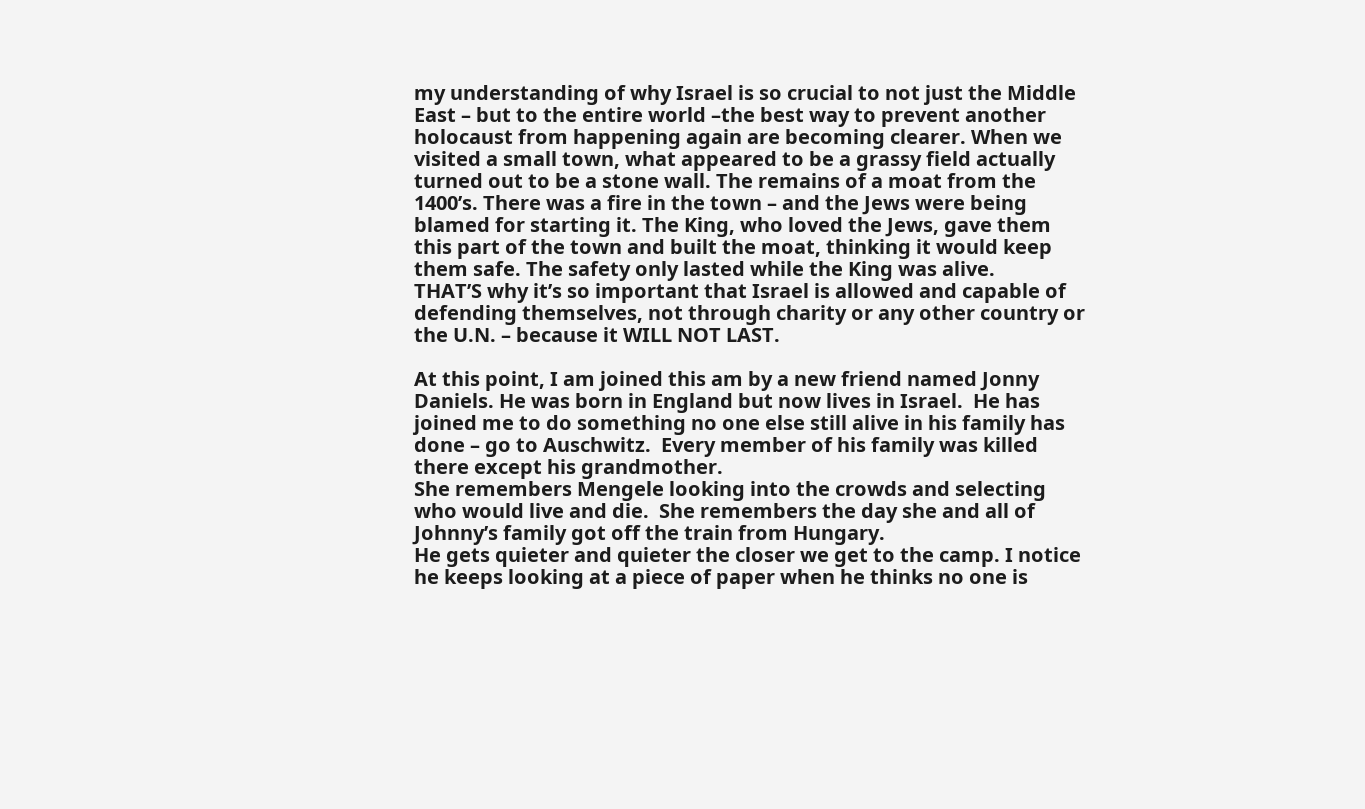my understanding of why Israel is so crucial to not just the Middle East – but to the entire world –the best way to prevent another holocaust from happening again are becoming clearer. When we visited a small town, what appeared to be a grassy field actually turned out to be a stone wall. The remains of a moat from the 1400’s. There was a fire in the town – and the Jews were being blamed for starting it. The King, who loved the Jews, gave them this part of the town and built the moat, thinking it would keep them safe. The safety only lasted while the King was alive.
THAT’S why it’s so important that Israel is allowed and capable of defending themselves, not through charity or any other country or the U.N. – because it WILL NOT LAST.

At this point, I am joined this am by a new friend named Jonny Daniels. He was born in England but now lives in Israel.  He has joined me to do something no one else still alive in his family has done – go to Auschwitz.  Every member of his family was killed there except his grandmother.
She remembers Mengele looking into the crowds and selecting who would live and die.  She remembers the day she and all of Johnny’s family got off the train from Hungary.
He gets quieter and quieter the closer we get to the camp. I notice he keeps looking at a piece of paper when he thinks no one is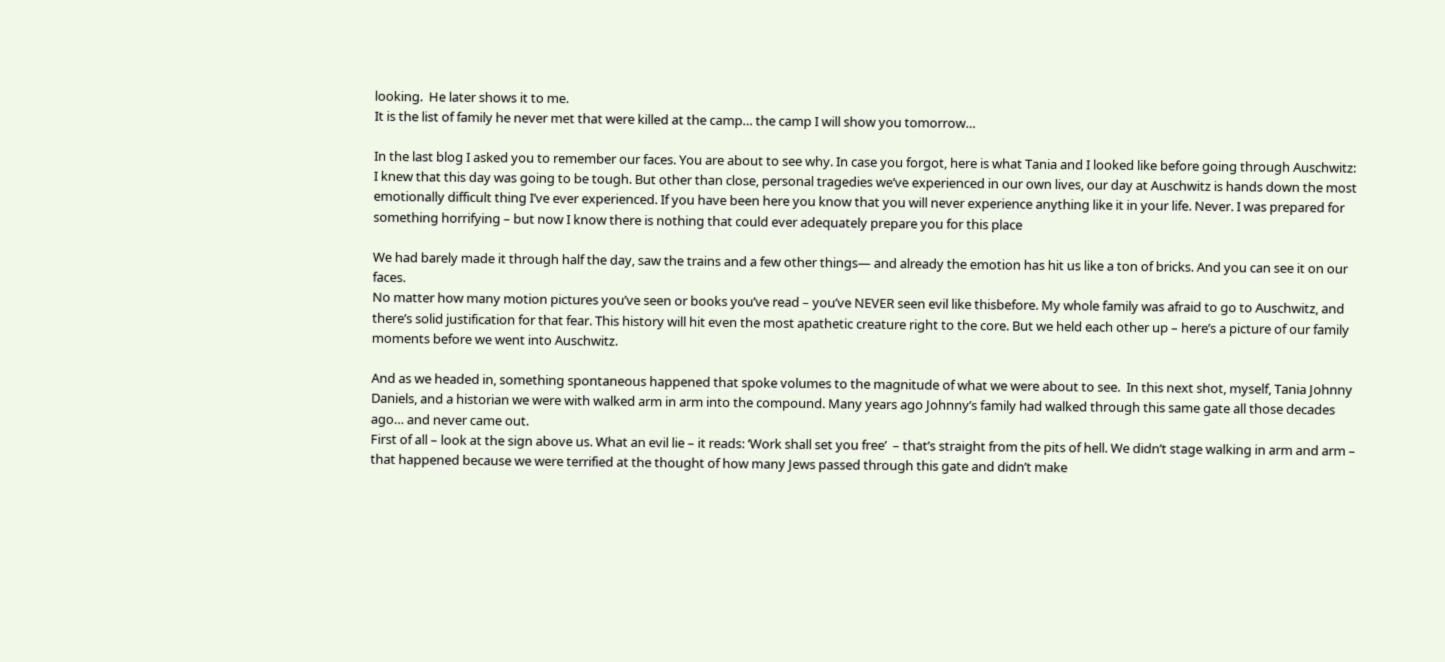looking.  He later shows it to me.
It is the list of family he never met that were killed at the camp… the camp I will show you tomorrow…

In the last blog I asked you to remember our faces. You are about to see why. In case you forgot, here is what Tania and I looked like before going through Auschwitz:
I knew that this day was going to be tough. But other than close, personal tragedies we’ve experienced in our own lives, our day at Auschwitz is hands down the most emotionally difficult thing I’ve ever experienced. If you have been here you know that you will never experience anything like it in your life. Never. I was prepared for something horrifying – but now I know there is nothing that could ever adequately prepare you for this place

We had barely made it through half the day, saw the trains and a few other things— and already the emotion has hit us like a ton of bricks. And you can see it on our faces.
No matter how many motion pictures you’ve seen or books you’ve read – you’ve NEVER seen evil like thisbefore. My whole family was afraid to go to Auschwitz, and there’s solid justification for that fear. This history will hit even the most apathetic creature right to the core. But we held each other up – here’s a picture of our family moments before we went into Auschwitz.

And as we headed in, something spontaneous happened that spoke volumes to the magnitude of what we were about to see.  In this next shot, myself, Tania Johnny Daniels, and a historian we were with walked arm in arm into the compound. Many years ago Johnny’s family had walked through this same gate all those decades ago… and never came out.
First of all – look at the sign above us. What an evil lie – it reads: ‘Work shall set you free’  – that’s straight from the pits of hell. We didn’t stage walking in arm and arm – that happened because we were terrified at the thought of how many Jews passed through this gate and didn’t make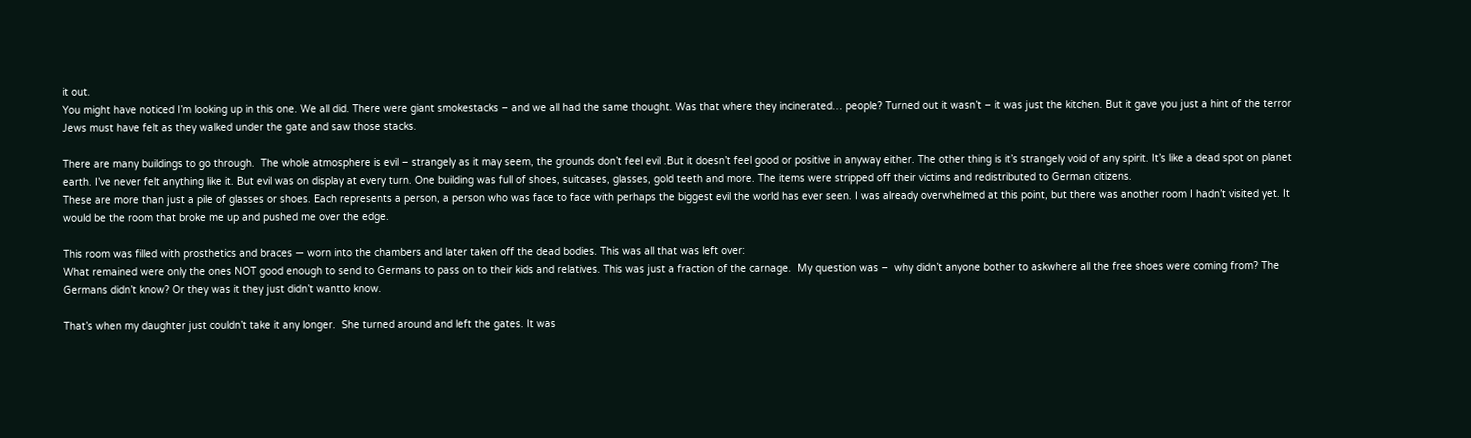it out.
You might have noticed I’m looking up in this one. We all did. There were giant smokestacks – and we all had the same thought. Was that where they incinerated… people? Turned out it wasn’t – it was just the kitchen. But it gave you just a hint of the terror Jews must have felt as they walked under the gate and saw those stacks.

There are many buildings to go through.  The whole atmosphere is evil – strangely as it may seem, the grounds don’t feel evil .But it doesn’t feel good or positive in anyway either. The other thing is it’s strangely void of any spirit. It’s like a dead spot on planet earth. I’ve never felt anything like it. But evil was on display at every turn. One building was full of shoes, suitcases, glasses, gold teeth and more. The items were stripped off their victims and redistributed to German citizens.
These are more than just a pile of glasses or shoes. Each represents a person, a person who was face to face with perhaps the biggest evil the world has ever seen. I was already overwhelmed at this point, but there was another room I hadn’t visited yet. It would be the room that broke me up and pushed me over the edge.

This room was filled with prosthetics and braces — worn into the chambers and later taken off the dead bodies. This was all that was left over:
What remained were only the ones NOT good enough to send to Germans to pass on to their kids and relatives. This was just a fraction of the carnage.  My question was –  why didn’t anyone bother to askwhere all the free shoes were coming from? The Germans didn’t know? Or they was it they just didn’t wantto know.

That’s when my daughter just couldn’t take it any longer.  She turned around and left the gates. It was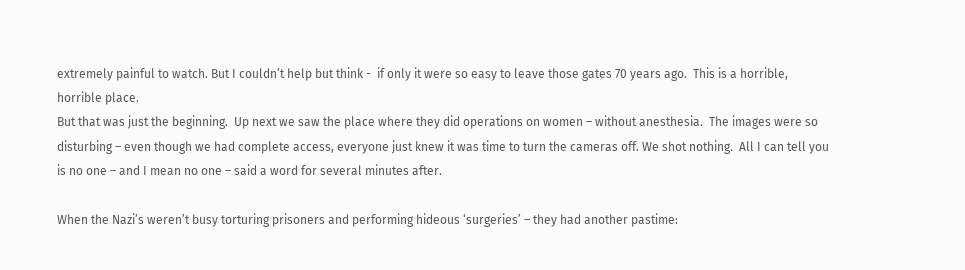extremely painful to watch. But I couldn’t help but think -  if only it were so easy to leave those gates 70 years ago.  This is a horrible, horrible place.
But that was just the beginning.  Up next we saw the place where they did operations on women – without anesthesia.  The images were so disturbing – even though we had complete access, everyone just knew it was time to turn the cameras off. We shot nothing.  All I can tell you is no one – and I mean no one – said a word for several minutes after.

When the Nazi’s weren’t busy torturing prisoners and performing hideous ‘surgeries’ – they had another pastime: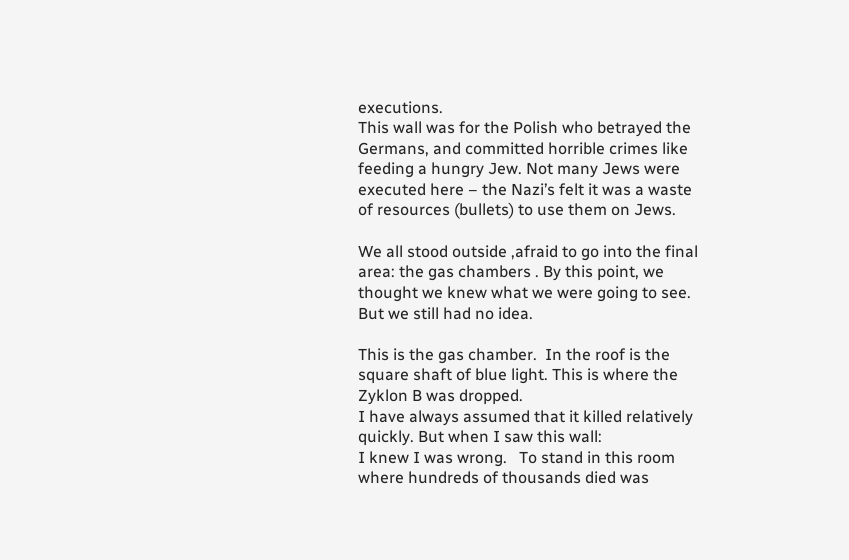executions.
This wall was for the Polish who betrayed the Germans, and committed horrible crimes like feeding a hungry Jew. Not many Jews were executed here – the Nazi’s felt it was a waste of resources (bullets) to use them on Jews.

We all stood outside ,afraid to go into the final area: the gas chambers . By this point, we thought we knew what we were going to see. But we still had no idea.

This is the gas chamber.  In the roof is the square shaft of blue light. This is where the Zyklon B was dropped.
I have always assumed that it killed relatively quickly. But when I saw this wall:
I knew I was wrong.   To stand in this room where hundreds of thousands died was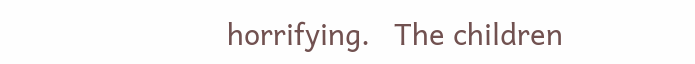horrifying.   The children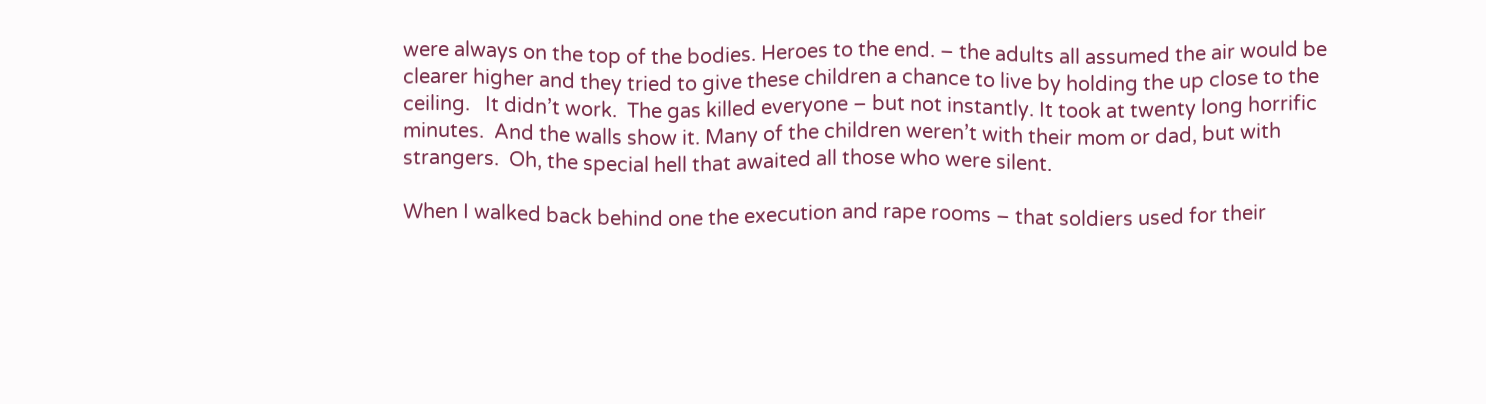were always on the top of the bodies. Heroes to the end. – the adults all assumed the air would be clearer higher and they tried to give these children a chance to live by holding the up close to the ceiling.   It didn’t work.  The gas killed everyone – but not instantly. It took at twenty long horrific minutes.  And the walls show it. Many of the children weren’t with their mom or dad, but with strangers.  Oh, the special hell that awaited all those who were silent.

When I walked back behind one the execution and rape rooms – that soldiers used for their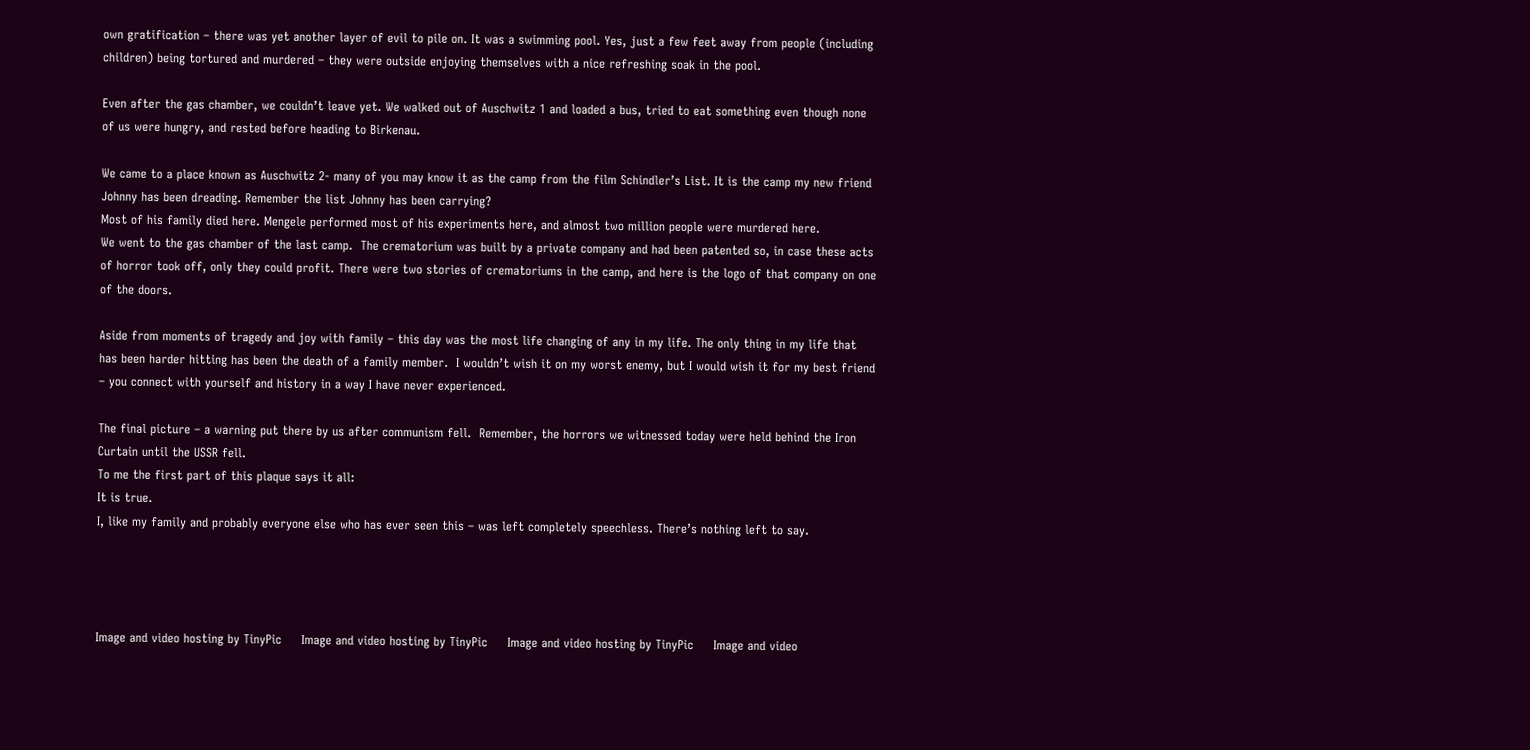own gratification – there was yet another layer of evil to pile on. It was a swimming pool. Yes, just a few feet away from people (including children) being tortured and murdered – they were outside enjoying themselves with a nice refreshing soak in the pool.

Even after the gas chamber, we couldn’t leave yet. We walked out of Auschwitz 1 and loaded a bus, tried to eat something even though none of us were hungry, and rested before heading to Birkenau.

We came to a place known as Auschwitz 2- many of you may know it as the camp from the film Schindler’s List. It is the camp my new friend Johnny has been dreading. Remember the list Johnny has been carrying?
Most of his family died here. Mengele performed most of his experiments here, and almost two million people were murdered here.
We went to the gas chamber of the last camp.  The crematorium was built by a private company and had been patented so, in case these acts of horror took off, only they could profit. There were two stories of crematoriums in the camp, and here is the logo of that company on one of the doors.

Aside from moments of tragedy and joy with family – this day was the most life changing of any in my life. The only thing in my life that has been harder hitting has been the death of a family member.  I wouldn’t wish it on my worst enemy, but I would wish it for my best friend – you connect with yourself and history in a way I have never experienced.

The final picture – a warning put there by us after communism fell.  Remember, the horrors we witnessed today were held behind the Iron Curtain until the USSR fell.
To me the first part of this plaque says it all:
It is true.
I, like my family and probably everyone else who has ever seen this – was left completely speechless. There’s nothing left to say.




Image and video hosting by TinyPic     Image and video hosting by TinyPic     Image and video hosting by TinyPic     Image and video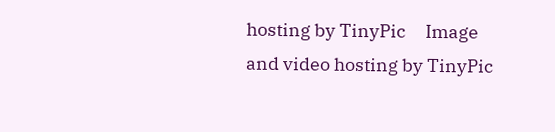hosting by TinyPic     Image and video hosting by TinyPic